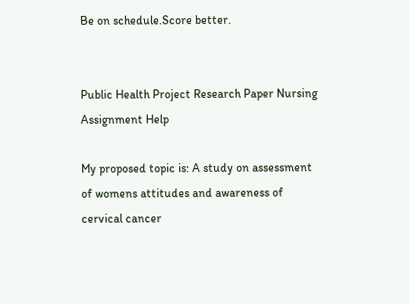Be on schedule.Score better.


Public Health Project Research Paper Nursing Assignment Help

My proposed topic is: A study on assessment of womens attitudes and awareness of cervical cancer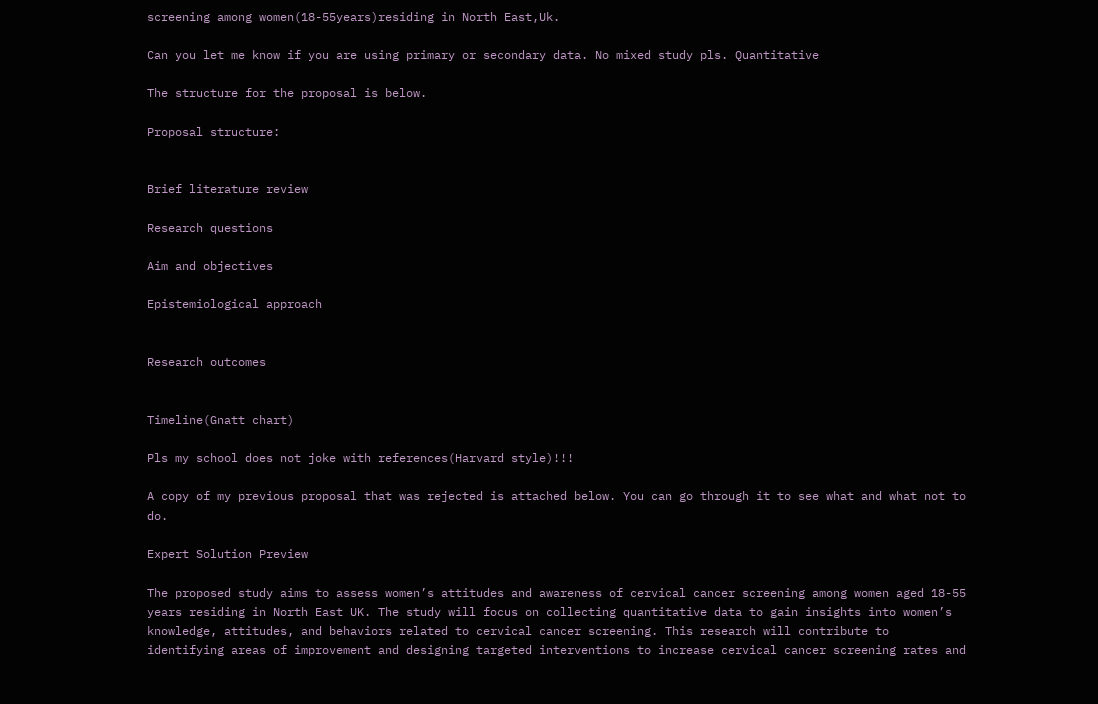screening among women(18-55years)residing in North East,Uk.

Can you let me know if you are using primary or secondary data. No mixed study pls. Quantitative

The structure for the proposal is below.

Proposal structure:


Brief literature review

Research questions

Aim and objectives

Epistemiological approach


Research outcomes


Timeline(Gnatt chart)

Pls my school does not joke with references(Harvard style)!!!

A copy of my previous proposal that was rejected is attached below. You can go through it to see what and what not to do.

Expert Solution Preview

The proposed study aims to assess women’s attitudes and awareness of cervical cancer screening among women aged 18-55 years residing in North East UK. The study will focus on collecting quantitative data to gain insights into women’s knowledge, attitudes, and behaviors related to cervical cancer screening. This research will contribute to identifying areas of improvement and designing targeted interventions to increase cervical cancer screening rates and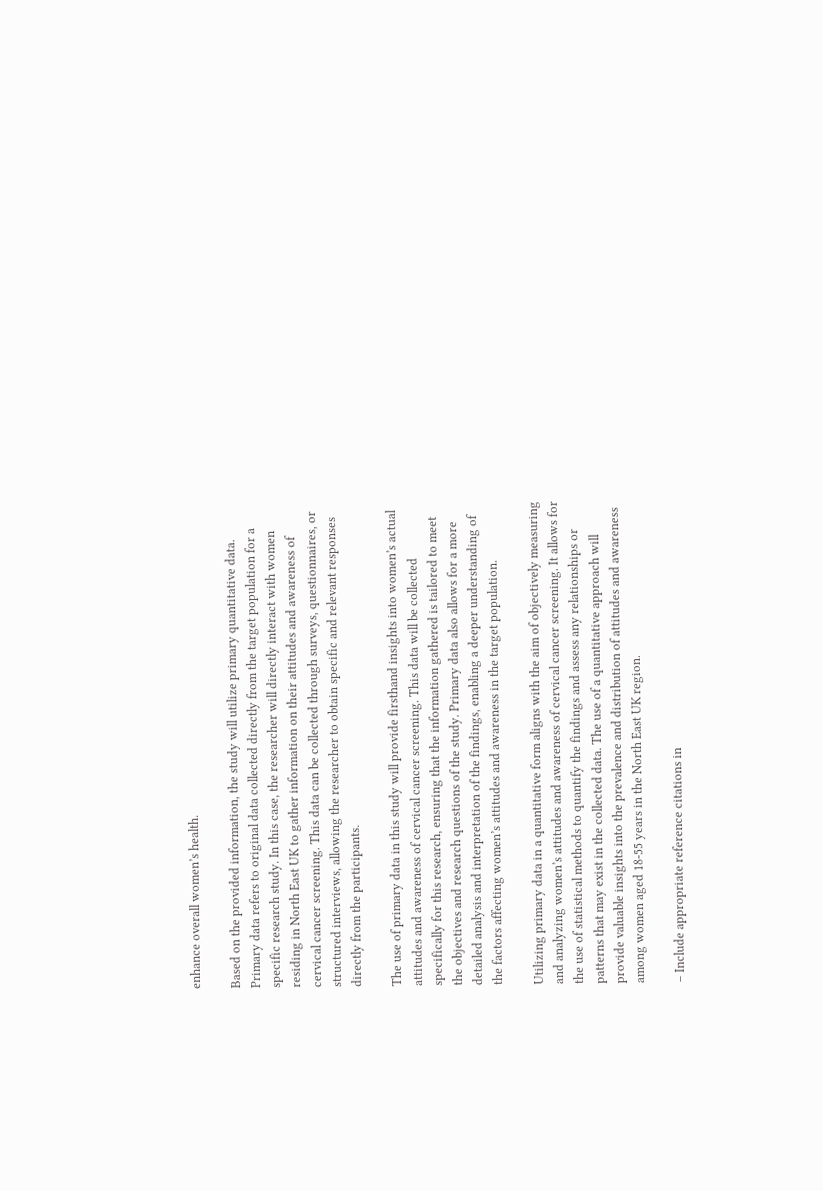enhance overall women’s health.

Based on the provided information, the study will utilize primary quantitative data. Primary data refers to original data collected directly from the target population for a specific research study. In this case, the researcher will directly interact with women residing in North East UK to gather information on their attitudes and awareness of cervical cancer screening. This data can be collected through surveys, questionnaires, or structured interviews, allowing the researcher to obtain specific and relevant responses directly from the participants.

The use of primary data in this study will provide firsthand insights into women’s actual attitudes and awareness of cervical cancer screening. This data will be collected specifically for this research, ensuring that the information gathered is tailored to meet the objectives and research questions of the study. Primary data also allows for a more detailed analysis and interpretation of the findings, enabling a deeper understanding of the factors affecting women’s attitudes and awareness in the target population.

Utilizing primary data in a quantitative form aligns with the aim of objectively measuring and analyzing women’s attitudes and awareness of cervical cancer screening. It allows for the use of statistical methods to quantify the findings and assess any relationships or patterns that may exist in the collected data. The use of a quantitative approach will provide valuable insights into the prevalence and distribution of attitudes and awareness among women aged 18-55 years in the North East UK region.

– Include appropriate reference citations in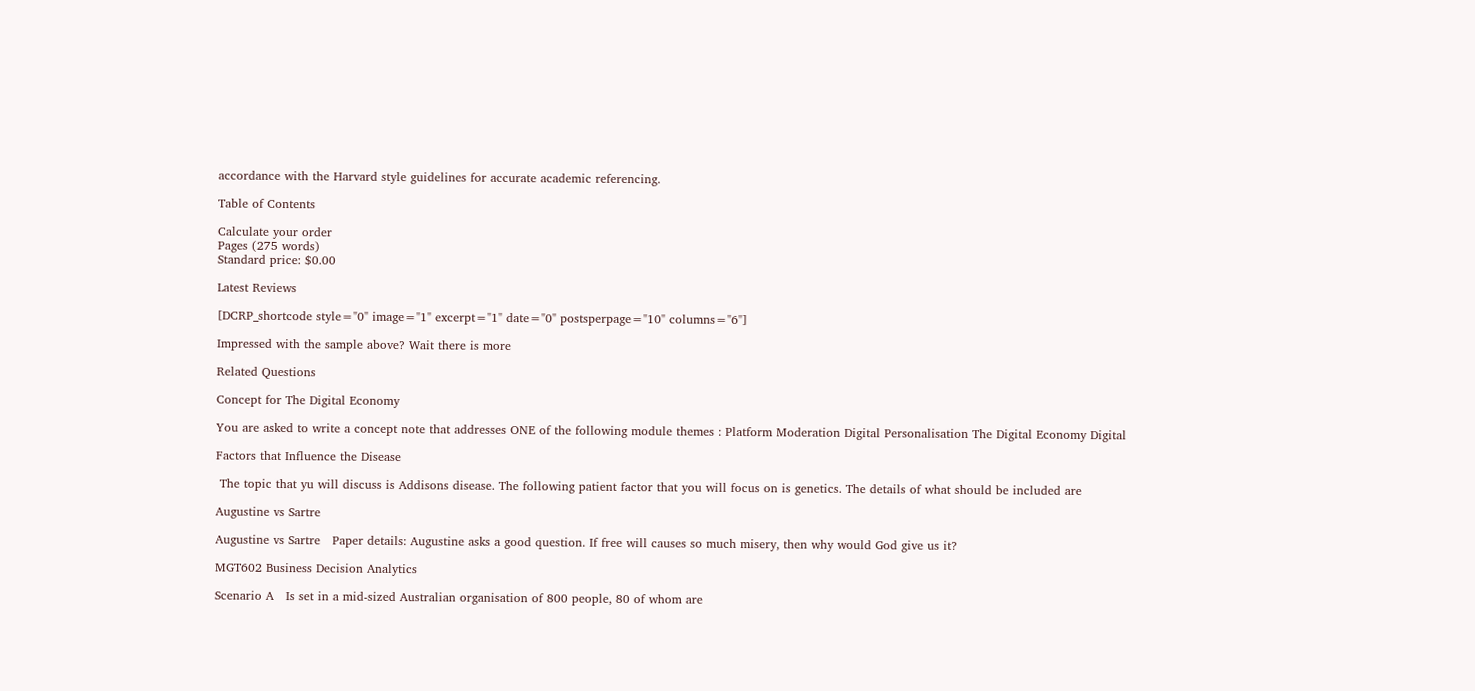accordance with the Harvard style guidelines for accurate academic referencing.

Table of Contents

Calculate your order
Pages (275 words)
Standard price: $0.00

Latest Reviews

[DCRP_shortcode style="0" image="1" excerpt="1" date="0" postsperpage="10" columns="6"]

Impressed with the sample above? Wait there is more

Related Questions

Concept for The Digital Economy

You are asked to write a concept note that addresses ONE of the following module themes : Platform Moderation Digital Personalisation The Digital Economy Digital

Factors that Influence the Disease

 The topic that yu will discuss is Addisons disease. The following patient factor that you will focus on is genetics. The details of what should be included are

Augustine vs Sartre

Augustine vs Sartre   Paper details: Augustine asks a good question. If free will causes so much misery, then why would God give us it?

MGT602 Business Decision Analytics

Scenario A   Is set in a mid-sized Australian organisation of 800 people, 80 of whom are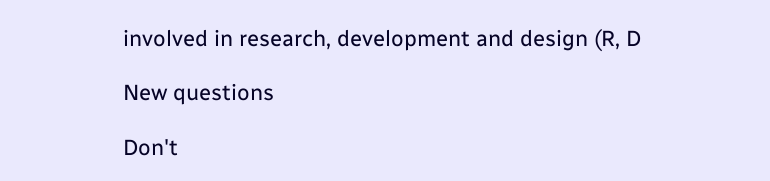involved in research, development and design (R, D

New questions

Don't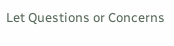Let Questions or Concerns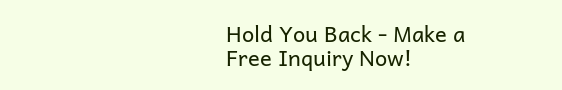Hold You Back - Make a Free Inquiry Now!